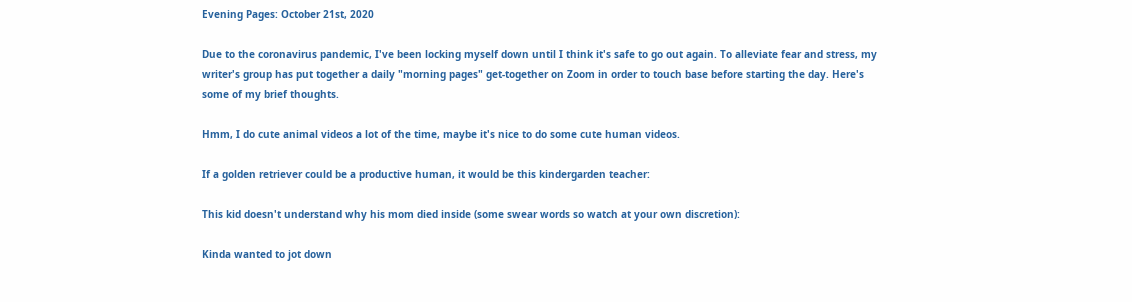Evening Pages: October 21st, 2020

Due to the coronavirus pandemic, I've been locking myself down until I think it's safe to go out again. To alleviate fear and stress, my writer's group has put together a daily "morning pages" get-together on Zoom in order to touch base before starting the day. Here's some of my brief thoughts.

Hmm, I do cute animal videos a lot of the time, maybe it's nice to do some cute human videos.

If a golden retriever could be a productive human, it would be this kindergarden teacher:

This kid doesn't understand why his mom died inside (some swear words so watch at your own discretion):

Kinda wanted to jot down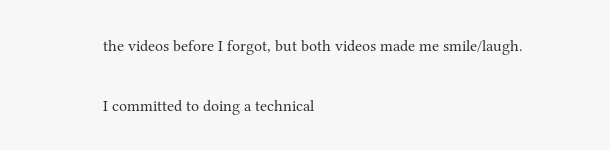the videos before I forgot, but both videos made me smile/laugh.

I committed to doing a technical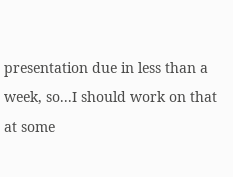presentation due in less than a week, so...I should work on that at some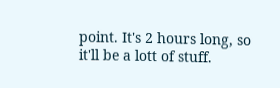point. It's 2 hours long, so it'll be a lott of stuff.